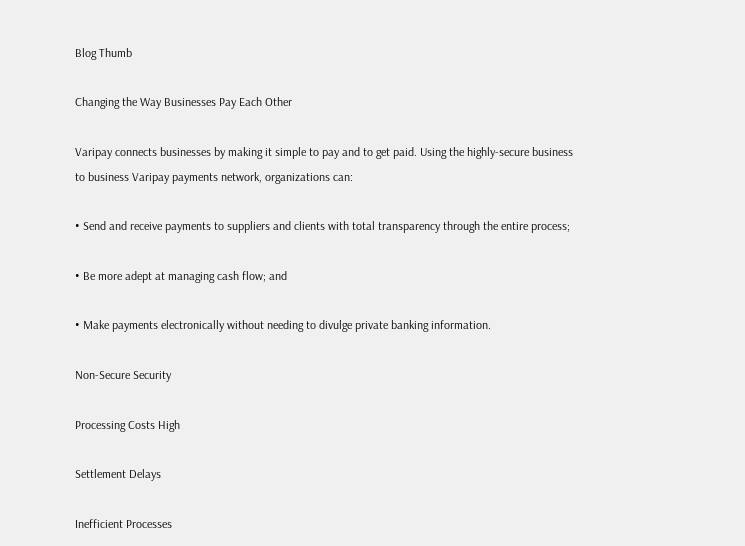Blog Thumb

Changing the Way Businesses Pay Each Other

Varipay connects businesses by making it simple to pay and to get paid. Using the highly-secure business to business Varipay payments network, organizations can:

• Send and receive payments to suppliers and clients with total transparency through the entire process;

• Be more adept at managing cash flow; and

• Make payments electronically without needing to divulge private banking information.

Non-Secure Security

Processing Costs High

Settlement Delays

Inefficient Processes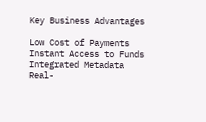Key Business Advantages

Low Cost of Payments
Instant Access to Funds
Integrated Metadata
Real-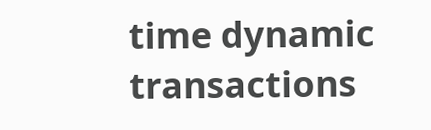time dynamic transactions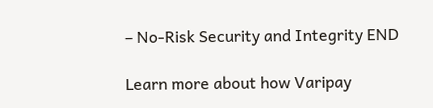– No-Risk Security and Integrity END

Learn more about how Varipay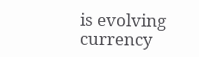is evolving currency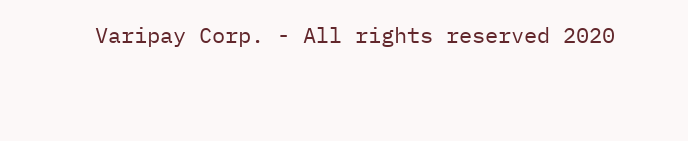Varipay Corp. - All rights reserved 2020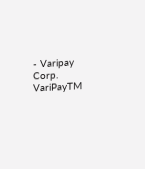- Varipay Corp. VariPayTM